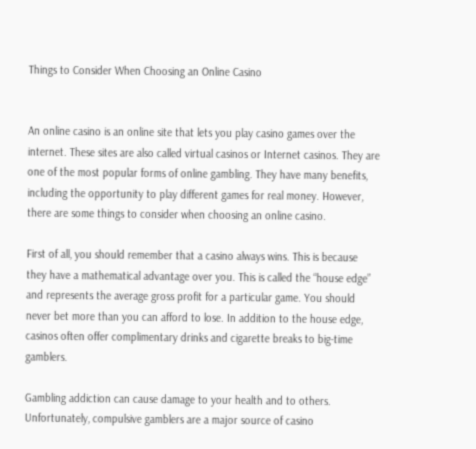Things to Consider When Choosing an Online Casino


An online casino is an online site that lets you play casino games over the internet. These sites are also called virtual casinos or Internet casinos. They are one of the most popular forms of online gambling. They have many benefits, including the opportunity to play different games for real money. However, there are some things to consider when choosing an online casino.

First of all, you should remember that a casino always wins. This is because they have a mathematical advantage over you. This is called the “house edge” and represents the average gross profit for a particular game. You should never bet more than you can afford to lose. In addition to the house edge, casinos often offer complimentary drinks and cigarette breaks to big-time gamblers.

Gambling addiction can cause damage to your health and to others. Unfortunately, compulsive gamblers are a major source of casino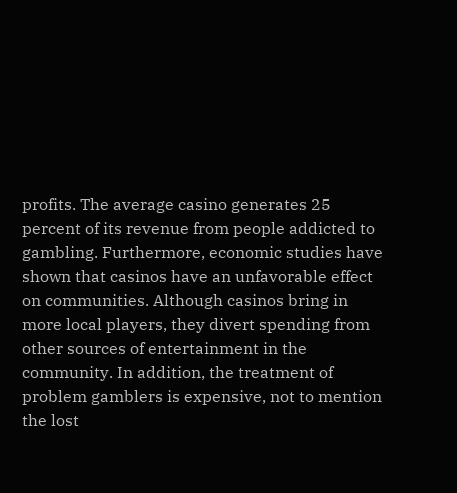profits. The average casino generates 25 percent of its revenue from people addicted to gambling. Furthermore, economic studies have shown that casinos have an unfavorable effect on communities. Although casinos bring in more local players, they divert spending from other sources of entertainment in the community. In addition, the treatment of problem gamblers is expensive, not to mention the lost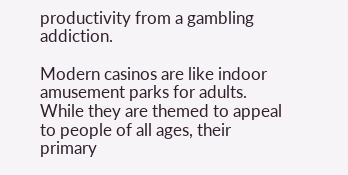productivity from a gambling addiction.

Modern casinos are like indoor amusement parks for adults. While they are themed to appeal to people of all ages, their primary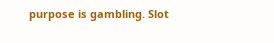purpose is gambling. Slot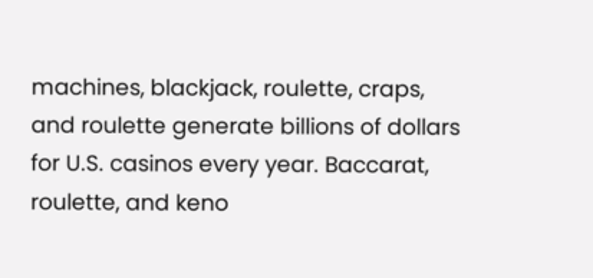machines, blackjack, roulette, craps, and roulette generate billions of dollars for U.S. casinos every year. Baccarat, roulette, and keno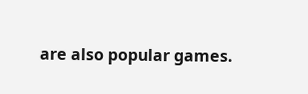are also popular games.